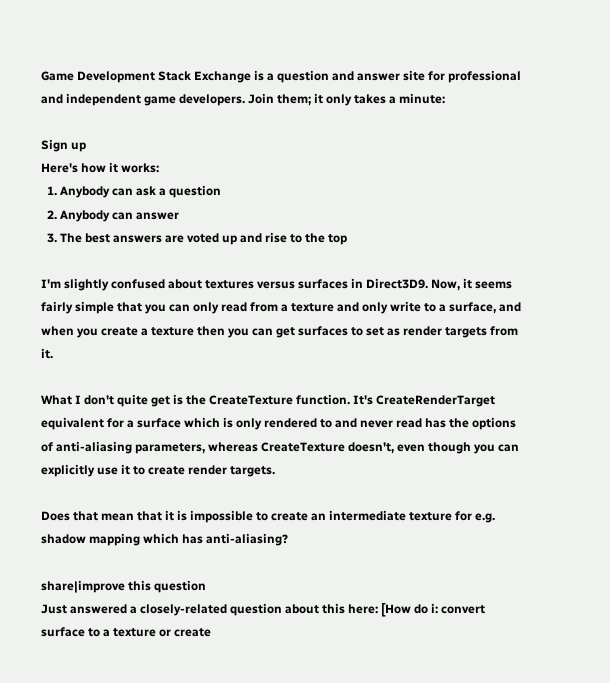Game Development Stack Exchange is a question and answer site for professional and independent game developers. Join them; it only takes a minute:

Sign up
Here's how it works:
  1. Anybody can ask a question
  2. Anybody can answer
  3. The best answers are voted up and rise to the top

I'm slightly confused about textures versus surfaces in Direct3D9. Now, it seems fairly simple that you can only read from a texture and only write to a surface, and when you create a texture then you can get surfaces to set as render targets from it.

What I don't quite get is the CreateTexture function. It's CreateRenderTarget equivalent for a surface which is only rendered to and never read has the options of anti-aliasing parameters, whereas CreateTexture doesn't, even though you can explicitly use it to create render targets.

Does that mean that it is impossible to create an intermediate texture for e.g. shadow mapping which has anti-aliasing?

share|improve this question
Just answered a closely-related question about this here: [How do i: convert surface to a texture or create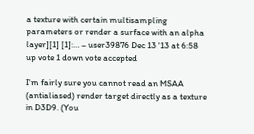a texture with certain multisampling parameters or render a surface with an alpha layer][1] [1]:… – user39876 Dec 13 '13 at 6:58
up vote 1 down vote accepted

I'm fairly sure you cannot read an MSAA (antialiased) render target directly as a texture in D3D9. (You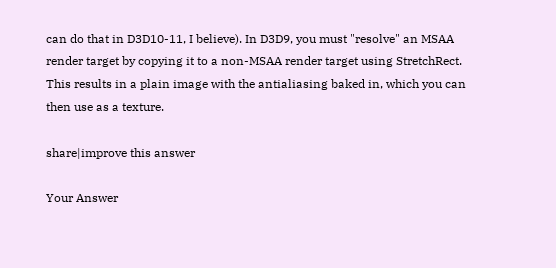can do that in D3D10-11, I believe). In D3D9, you must "resolve" an MSAA render target by copying it to a non-MSAA render target using StretchRect. This results in a plain image with the antialiasing baked in, which you can then use as a texture.

share|improve this answer

Your Answer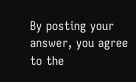By posting your answer, you agree to the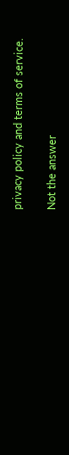privacy policy and terms of service.

Not the answer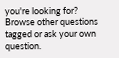you're looking for? Browse other questions tagged or ask your own question.